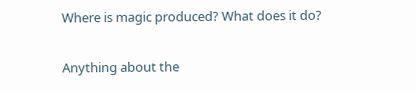Where is magic produced? What does it do?

Anything about the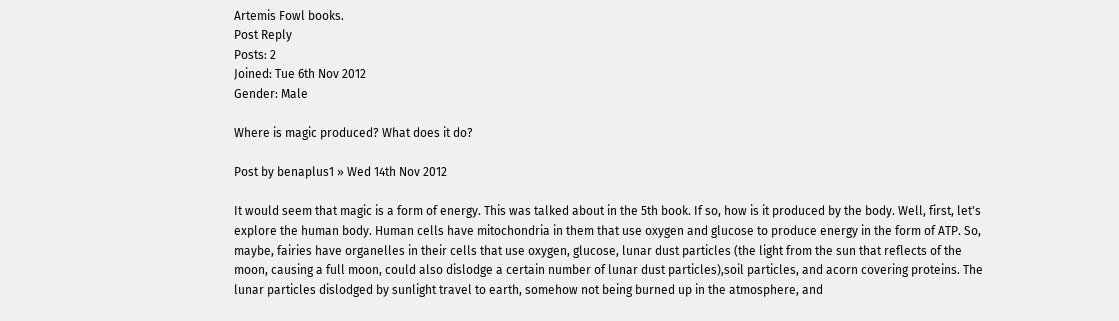Artemis Fowl books.
Post Reply
Posts: 2
Joined: Tue 6th Nov 2012
Gender: Male

Where is magic produced? What does it do?

Post by benaplus1 » Wed 14th Nov 2012

It would seem that magic is a form of energy. This was talked about in the 5th book. If so, how is it produced by the body. Well, first, let's explore the human body. Human cells have mitochondria in them that use oxygen and glucose to produce energy in the form of ATP. So, maybe, fairies have organelles in their cells that use oxygen, glucose, lunar dust particles (the light from the sun that reflects of the moon, causing a full moon, could also dislodge a certain number of lunar dust particles),soil particles, and acorn covering proteins. The lunar particles dislodged by sunlight travel to earth, somehow not being burned up in the atmosphere, and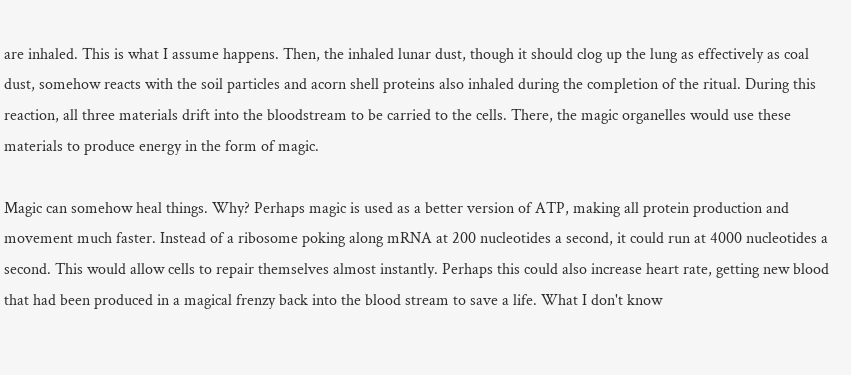are inhaled. This is what I assume happens. Then, the inhaled lunar dust, though it should clog up the lung as effectively as coal dust, somehow reacts with the soil particles and acorn shell proteins also inhaled during the completion of the ritual. During this reaction, all three materials drift into the bloodstream to be carried to the cells. There, the magic organelles would use these materials to produce energy in the form of magic.

Magic can somehow heal things. Why? Perhaps magic is used as a better version of ATP, making all protein production and movement much faster. Instead of a ribosome poking along mRNA at 200 nucleotides a second, it could run at 4000 nucleotides a second. This would allow cells to repair themselves almost instantly. Perhaps this could also increase heart rate, getting new blood that had been produced in a magical frenzy back into the blood stream to save a life. What I don't know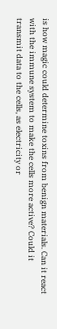is how magic could determine toxins from benign materials. Can it react with the immune system to make the cells more active? Could it transmit data to the cells, as electricity or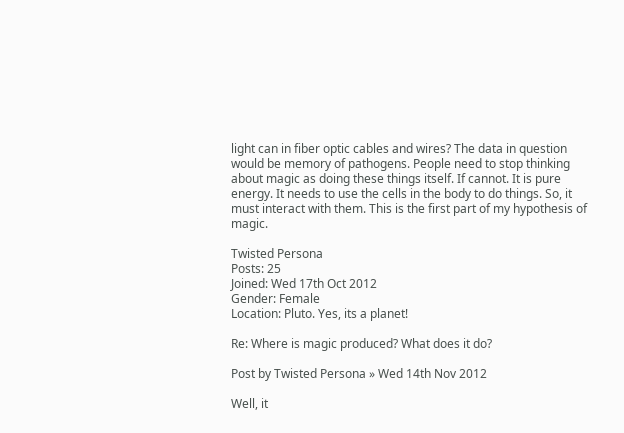light can in fiber optic cables and wires? The data in question would be memory of pathogens. People need to stop thinking about magic as doing these things itself. If cannot. It is pure energy. It needs to use the cells in the body to do things. So, it must interact with them. This is the first part of my hypothesis of magic.

Twisted Persona
Posts: 25
Joined: Wed 17th Oct 2012
Gender: Female
Location: Pluto. Yes, its a planet!

Re: Where is magic produced? What does it do?

Post by Twisted Persona » Wed 14th Nov 2012

Well, it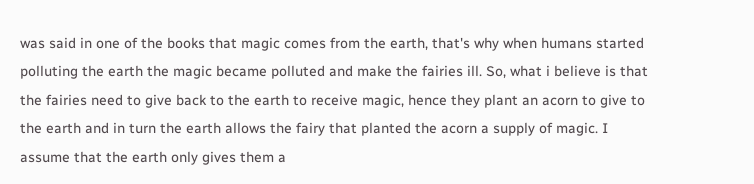was said in one of the books that magic comes from the earth, that's why when humans started polluting the earth the magic became polluted and make the fairies ill. So, what i believe is that the fairies need to give back to the earth to receive magic, hence they plant an acorn to give to the earth and in turn the earth allows the fairy that planted the acorn a supply of magic. I assume that the earth only gives them a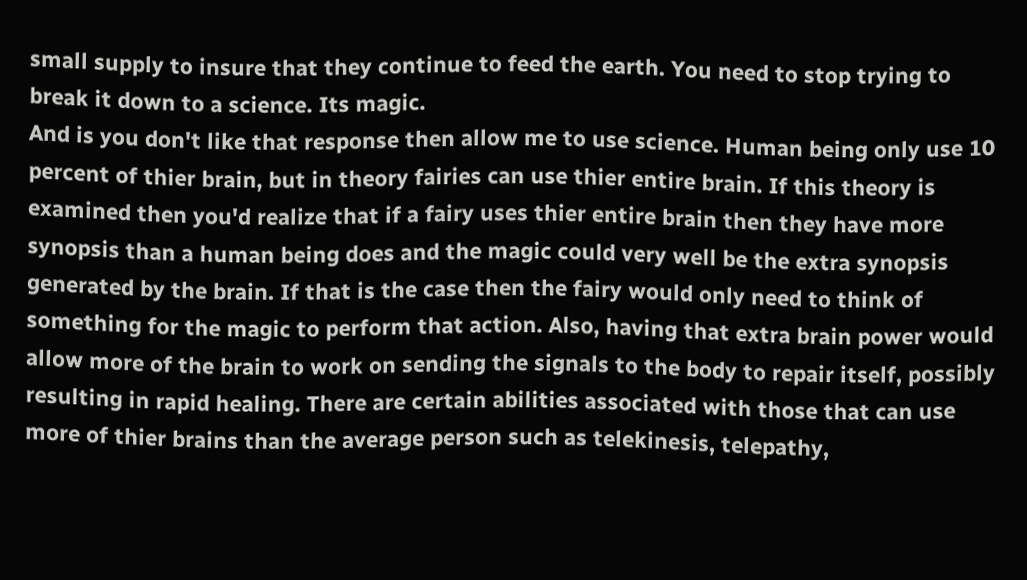small supply to insure that they continue to feed the earth. You need to stop trying to break it down to a science. Its magic.
And is you don't like that response then allow me to use science. Human being only use 10 percent of thier brain, but in theory fairies can use thier entire brain. If this theory is examined then you'd realize that if a fairy uses thier entire brain then they have more synopsis than a human being does and the magic could very well be the extra synopsis generated by the brain. If that is the case then the fairy would only need to think of something for the magic to perform that action. Also, having that extra brain power would allow more of the brain to work on sending the signals to the body to repair itself, possibly resulting in rapid healing. There are certain abilities associated with those that can use more of thier brains than the average person such as telekinesis, telepathy,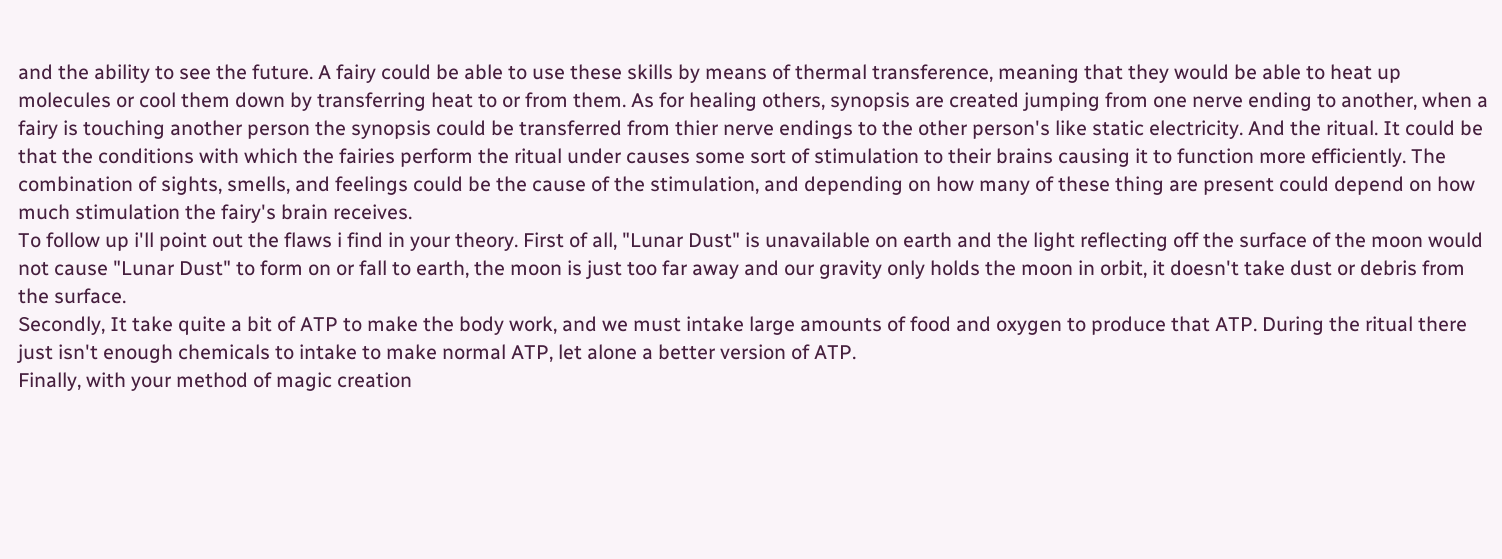and the ability to see the future. A fairy could be able to use these skills by means of thermal transference, meaning that they would be able to heat up molecules or cool them down by transferring heat to or from them. As for healing others, synopsis are created jumping from one nerve ending to another, when a fairy is touching another person the synopsis could be transferred from thier nerve endings to the other person's like static electricity. And the ritual. It could be that the conditions with which the fairies perform the ritual under causes some sort of stimulation to their brains causing it to function more efficiently. The combination of sights, smells, and feelings could be the cause of the stimulation, and depending on how many of these thing are present could depend on how much stimulation the fairy's brain receives.
To follow up i'll point out the flaws i find in your theory. First of all, "Lunar Dust" is unavailable on earth and the light reflecting off the surface of the moon would not cause "Lunar Dust" to form on or fall to earth, the moon is just too far away and our gravity only holds the moon in orbit, it doesn't take dust or debris from the surface.
Secondly, It take quite a bit of ATP to make the body work, and we must intake large amounts of food and oxygen to produce that ATP. During the ritual there just isn't enough chemicals to intake to make normal ATP, let alone a better version of ATP.
Finally, with your method of magic creation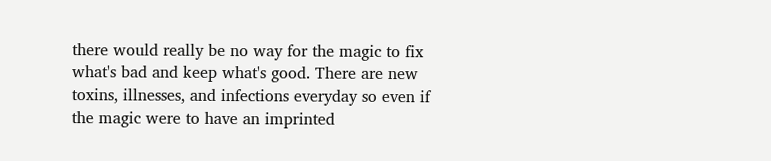there would really be no way for the magic to fix what's bad and keep what's good. There are new toxins, illnesses, and infections everyday so even if the magic were to have an imprinted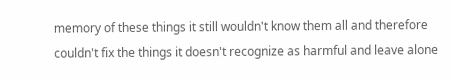memory of these things it still wouldn't know them all and therefore couldn't fix the things it doesn't recognize as harmful and leave alone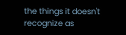the things it doesn't recognize as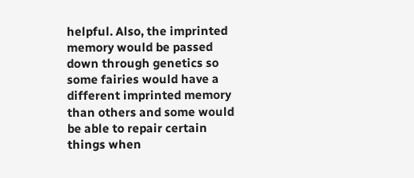helpful. Also, the imprinted memory would be passed down through genetics so some fairies would have a different imprinted memory than others and some would be able to repair certain things when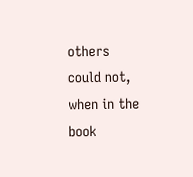others could not, when in the book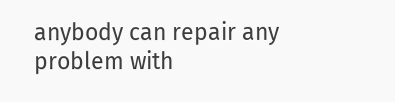anybody can repair any problem with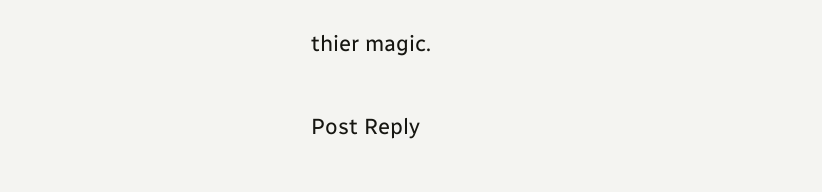thier magic.

Post Reply